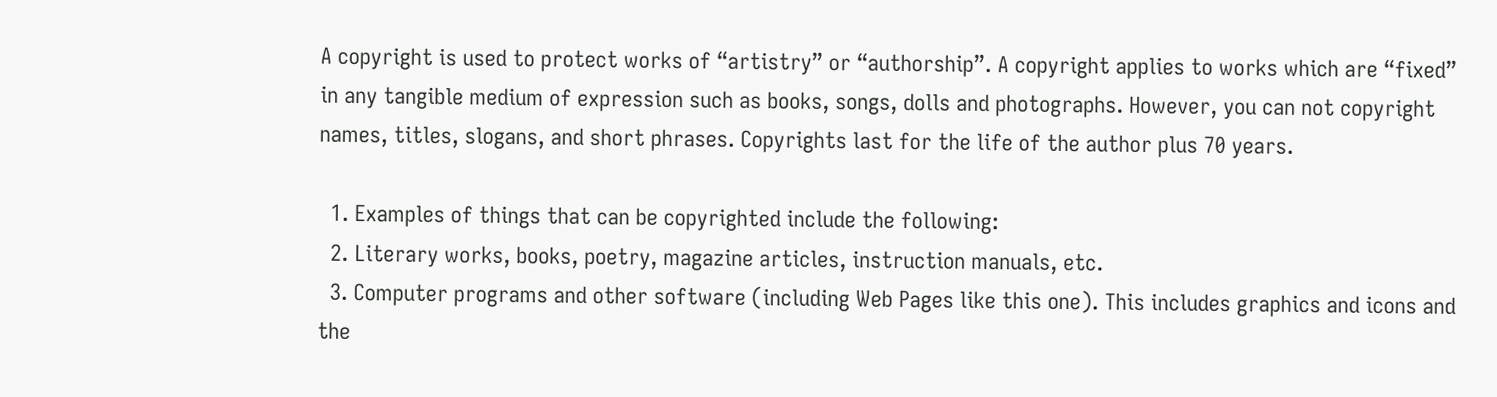A copyright is used to protect works of “artistry” or “authorship”. A copyright applies to works which are “fixed” in any tangible medium of expression such as books, songs, dolls and photographs. However, you can not copyright names, titles, slogans, and short phrases. Copyrights last for the life of the author plus 70 years.

  1. Examples of things that can be copyrighted include the following:
  2. Literary works, books, poetry, magazine articles, instruction manuals, etc.
  3. Computer programs and other software (including Web Pages like this one). This includes graphics and icons and the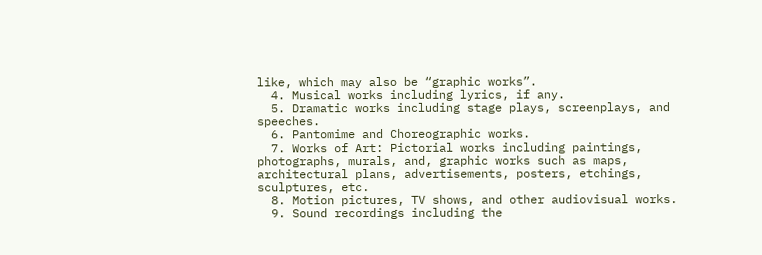like, which may also be “graphic works”.
  4. Musical works including lyrics, if any.
  5. Dramatic works including stage plays, screenplays, and speeches.
  6. Pantomime and Choreographic works.
  7. Works of Art: Pictorial works including paintings, photographs, murals, and, graphic works such as maps, architectural plans, advertisements, posters, etchings, sculptures, etc.
  8. Motion pictures, TV shows, and other audiovisual works.
  9. Sound recordings including the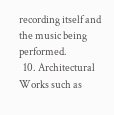recording itself and the music being performed.
  10. Architectural Works such as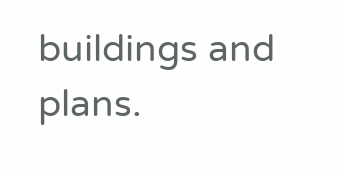buildings and plans.